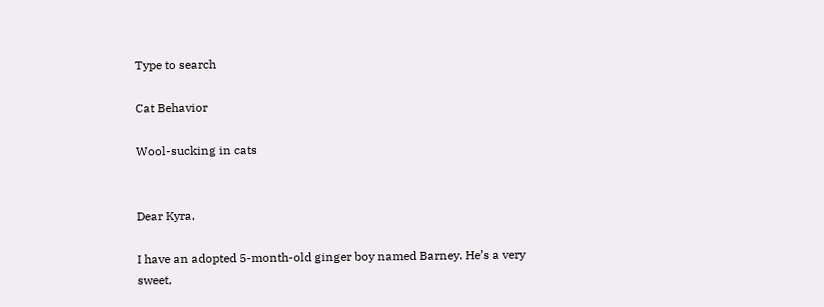Type to search

Cat Behavior

Wool-sucking in cats


Dear Kyra,

I have an adopted 5-month-old ginger boy named Barney. He’s a very sweet,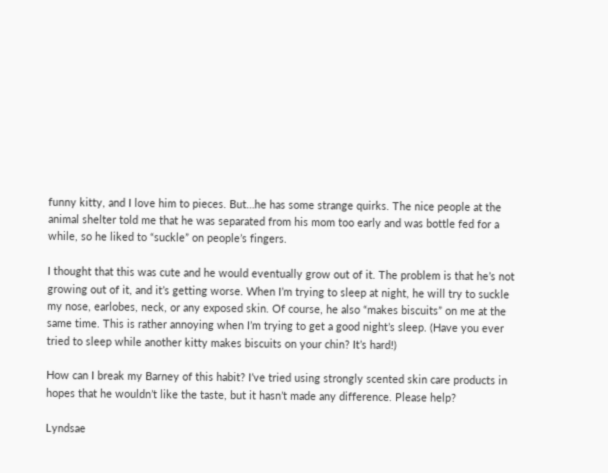funny kitty, and I love him to pieces. But…he has some strange quirks. The nice people at the animal shelter told me that he was separated from his mom too early and was bottle fed for a while, so he liked to “suckle” on people’s fingers.

I thought that this was cute and he would eventually grow out of it. The problem is that he’s not growing out of it, and it’s getting worse. When I’m trying to sleep at night, he will try to suckle my nose, earlobes, neck, or any exposed skin. Of course, he also “makes biscuits” on me at the same time. This is rather annoying when I’m trying to get a good night’s sleep. (Have you ever tried to sleep while another kitty makes biscuits on your chin? It’s hard!)

How can I break my Barney of this habit? I’ve tried using strongly scented skin care products in hopes that he wouldn’t like the taste, but it hasn’t made any difference. Please help?

Lyndsae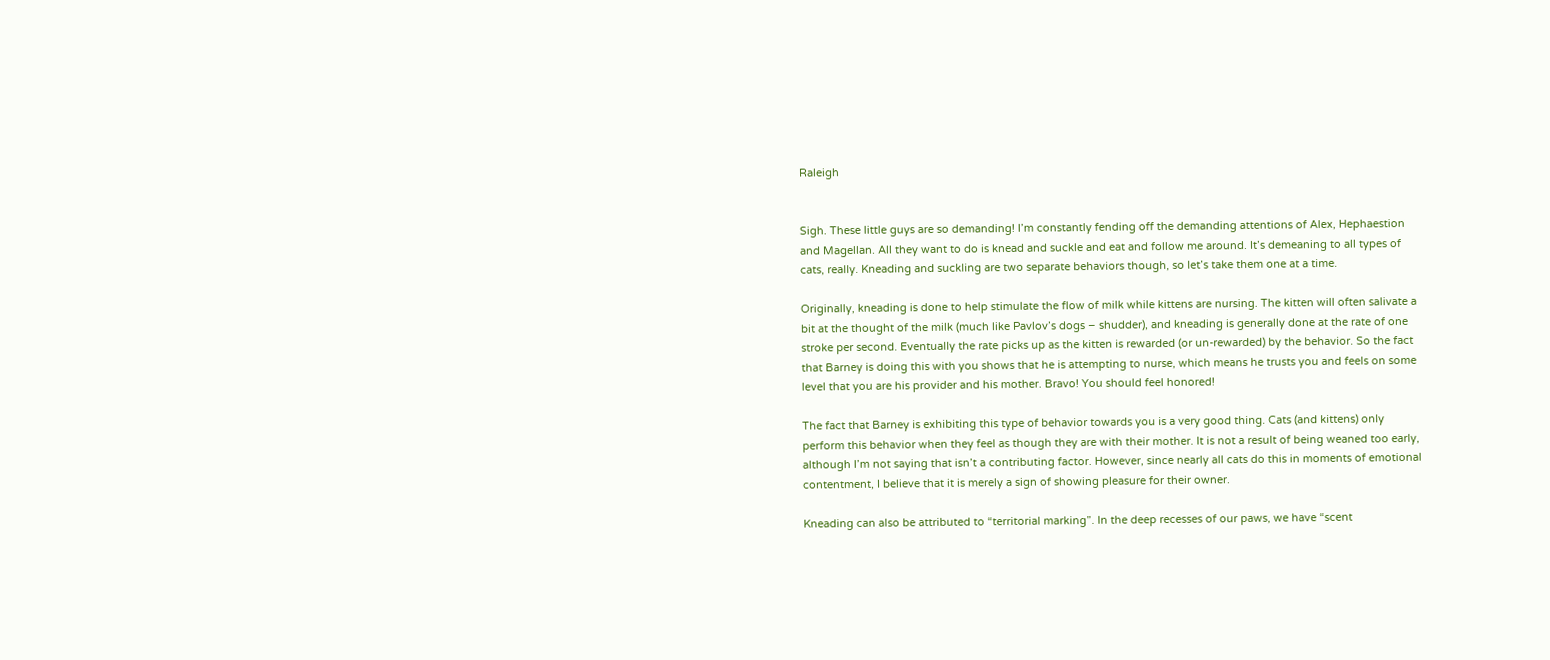Raleigh


Sigh. These little guys are so demanding! I’m constantly fending off the demanding attentions of Alex, Hephaestion and Magellan. All they want to do is knead and suckle and eat and follow me around. It’s demeaning to all types of cats, really. Kneading and suckling are two separate behaviors though, so let’s take them one at a time.

Originally, kneading is done to help stimulate the flow of milk while kittens are nursing. The kitten will often salivate a bit at the thought of the milk (much like Pavlov’s dogs – shudder), and kneading is generally done at the rate of one stroke per second. Eventually the rate picks up as the kitten is rewarded (or un-rewarded) by the behavior. So the fact that Barney is doing this with you shows that he is attempting to nurse, which means he trusts you and feels on some level that you are his provider and his mother. Bravo! You should feel honored!

The fact that Barney is exhibiting this type of behavior towards you is a very good thing. Cats (and kittens) only perform this behavior when they feel as though they are with their mother. It is not a result of being weaned too early, although I’m not saying that isn’t a contributing factor. However, since nearly all cats do this in moments of emotional contentment, I believe that it is merely a sign of showing pleasure for their owner.

Kneading can also be attributed to “territorial marking”. In the deep recesses of our paws, we have “scent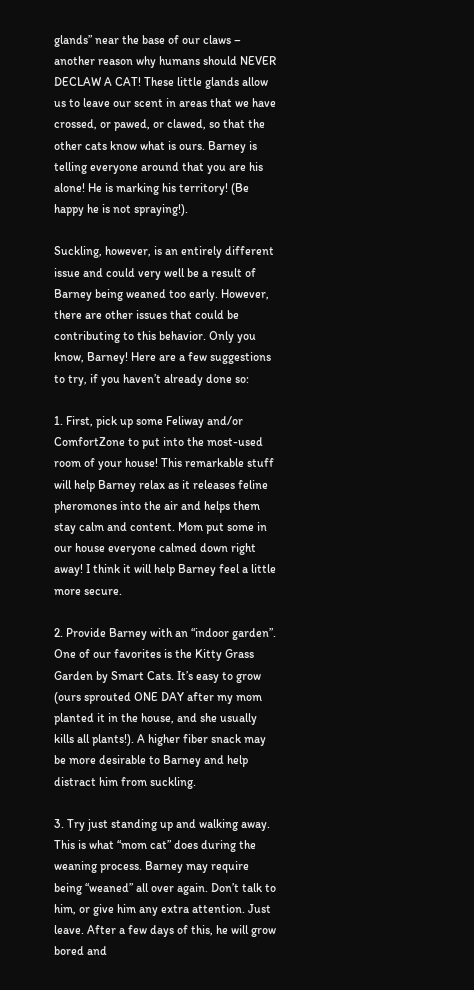glands” near the base of our claws – another reason why humans should NEVER DECLAW A CAT! These little glands allow us to leave our scent in areas that we have crossed, or pawed, or clawed, so that the other cats know what is ours. Barney is telling everyone around that you are his alone! He is marking his territory! (Be happy he is not spraying!).

Suckling, however, is an entirely different issue and could very well be a result of Barney being weaned too early. However, there are other issues that could be contributing to this behavior. Only you know, Barney! Here are a few suggestions to try, if you haven’t already done so:

1. First, pick up some Feliway and/or ComfortZone to put into the most-used room of your house! This remarkable stuff will help Barney relax as it releases feline pheromones into the air and helps them stay calm and content. Mom put some in our house everyone calmed down right away! I think it will help Barney feel a little more secure.

2. Provide Barney with an “indoor garden”. One of our favorites is the Kitty Grass Garden by Smart Cats. It’s easy to grow (ours sprouted ONE DAY after my mom planted it in the house, and she usually kills all plants!). A higher fiber snack may be more desirable to Barney and help distract him from suckling.

3. Try just standing up and walking away. This is what “mom cat” does during the weaning process. Barney may require being “weaned” all over again. Don’t talk to him, or give him any extra attention. Just leave. After a few days of this, he will grow bored and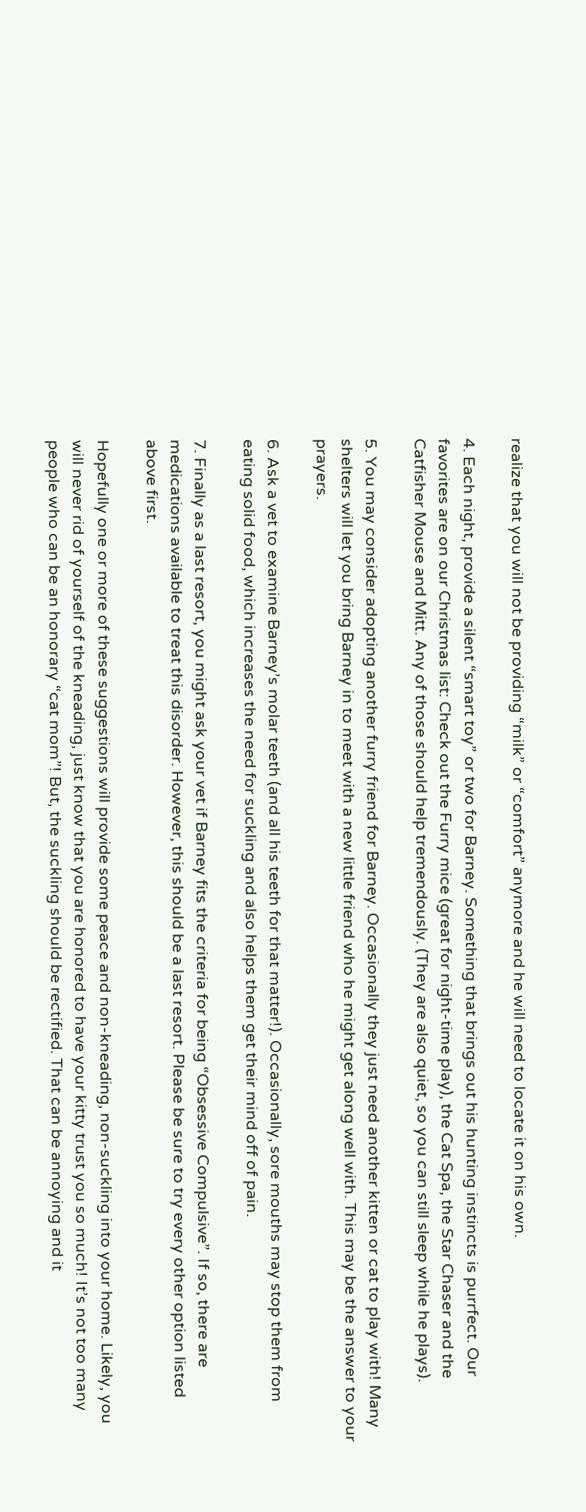realize that you will not be providing “milk” or “comfort” anymore and he will need to locate it on his own.

4. Each night, provide a silent “smart toy” or two for Barney. Something that brings out his hunting instincts is purrfect. Our favorites are on our Christmas list: Check out the Furry mice (great for night-time play), the Cat Spa, the Star Chaser and the Catfisher Mouse and Mitt. Any of those should help tremendously. (They are also quiet, so you can still sleep while he plays).

5. You may consider adopting another furry friend for Barney. Occasionally they just need another kitten or cat to play with! Many shelters will let you bring Barney in to meet with a new little friend who he might get along well with. This may be the answer to your prayers.

6. Ask a vet to examine Barney’s molar teeth (and all his teeth for that matter!). Occasionally, sore mouths may stop them from eating solid food, which increases the need for suckling and also helps them get their mind off of pain.

7. Finally as a last resort, you might ask your vet if Barney fits the criteria for being “Obsessive Compulsive”. If so, there are medications available to treat this disorder. However, this should be a last resort. Please be sure to try every other option listed above first.

Hopefully one or more of these suggestions will provide some peace and non-kneading, non-suckling into your home. Likely, you will never rid of yourself of the kneading, just know that you are honored to have your kitty trust you so much! It’s not too many people who can be an honorary “cat mom”! But, the suckling should be rectified. That can be annoying and it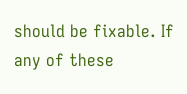should be fixable. If any of these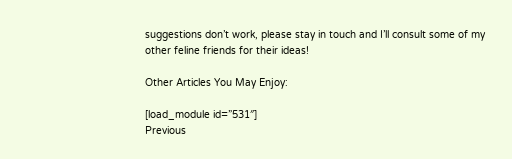suggestions don’t work, please stay in touch and I’ll consult some of my other feline friends for their ideas!

Other Articles You May Enjoy:

[load_module id=”531″]
Previous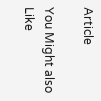Article

You Might also Like